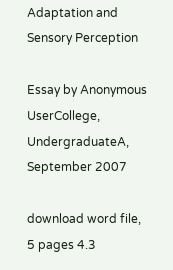Adaptation and Sensory Perception

Essay by Anonymous UserCollege, UndergraduateA, September 2007

download word file, 5 pages 4.3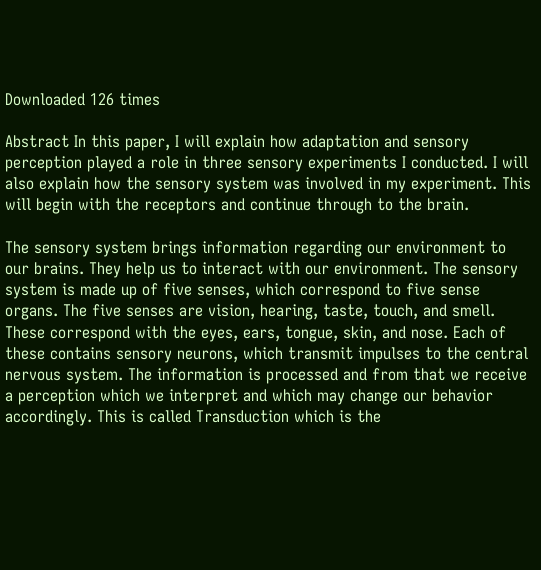Downloaded 126 times

Abstract In this paper, I will explain how adaptation and sensory perception played a role in three sensory experiments I conducted. I will also explain how the sensory system was involved in my experiment. This will begin with the receptors and continue through to the brain.

The sensory system brings information regarding our environment to our brains. They help us to interact with our environment. The sensory system is made up of five senses, which correspond to five sense organs. The five senses are vision, hearing, taste, touch, and smell. These correspond with the eyes, ears, tongue, skin, and nose. Each of these contains sensory neurons, which transmit impulses to the central nervous system. The information is processed and from that we receive a perception which we interpret and which may change our behavior accordingly. This is called Transduction which is the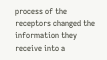process of the receptors changed the information they receive into a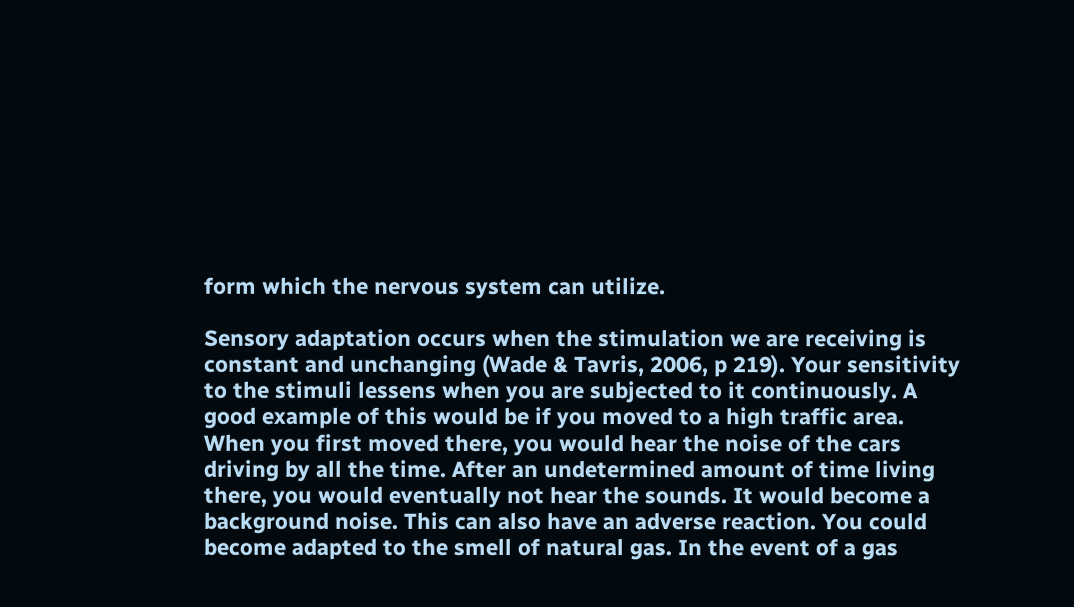form which the nervous system can utilize.

Sensory adaptation occurs when the stimulation we are receiving is constant and unchanging (Wade & Tavris, 2006, p 219). Your sensitivity to the stimuli lessens when you are subjected to it continuously. A good example of this would be if you moved to a high traffic area. When you first moved there, you would hear the noise of the cars driving by all the time. After an undetermined amount of time living there, you would eventually not hear the sounds. It would become a background noise. This can also have an adverse reaction. You could become adapted to the smell of natural gas. In the event of a gas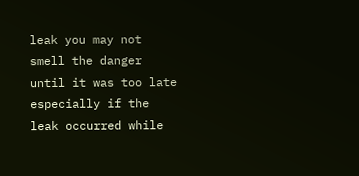leak you may not smell the danger until it was too late especially if the leak occurred while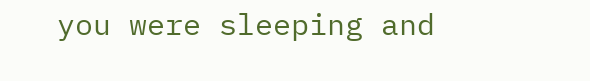you were sleeping and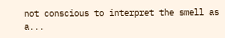not conscious to interpret the smell as a...